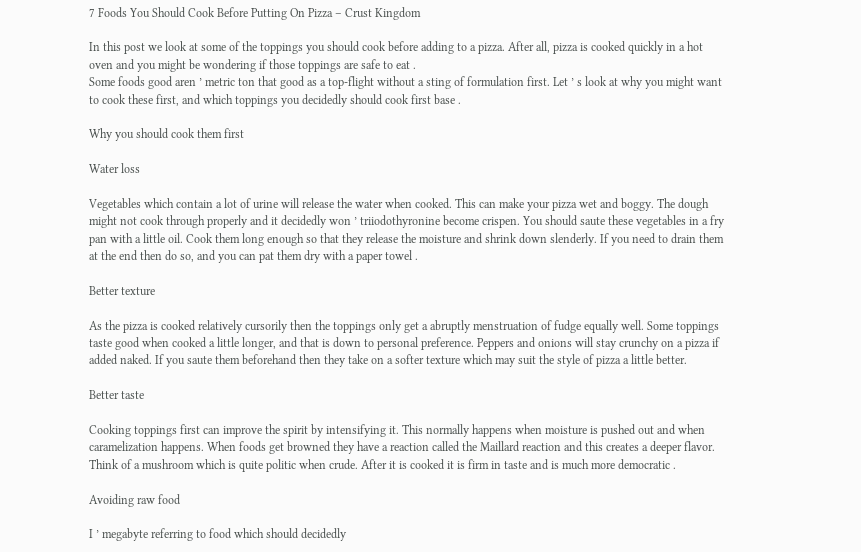7 Foods You Should Cook Before Putting On Pizza – Crust Kingdom

In this post we look at some of the toppings you should cook before adding to a pizza. After all, pizza is cooked quickly in a hot oven and you might be wondering if those toppings are safe to eat .
Some foods good aren ’ metric ton that good as a top-flight without a sting of formulation first. Let ’ s look at why you might want to cook these first, and which toppings you decidedly should cook first base .

Why you should cook them first

Water loss

Vegetables which contain a lot of urine will release the water when cooked. This can make your pizza wet and boggy. The dough might not cook through properly and it decidedly won ’ triiodothyronine become crispen. You should saute these vegetables in a fry pan with a little oil. Cook them long enough so that they release the moisture and shrink down slenderly. If you need to drain them at the end then do so, and you can pat them dry with a paper towel .

Better texture

As the pizza is cooked relatively cursorily then the toppings only get a abruptly menstruation of fudge equally well. Some toppings taste good when cooked a little longer, and that is down to personal preference. Peppers and onions will stay crunchy on a pizza if added naked. If you saute them beforehand then they take on a softer texture which may suit the style of pizza a little better.

Better taste

Cooking toppings first can improve the spirit by intensifying it. This normally happens when moisture is pushed out and when caramelization happens. When foods get browned they have a reaction called the Maillard reaction and this creates a deeper flavor. Think of a mushroom which is quite politic when crude. After it is cooked it is firm in taste and is much more democratic .

Avoiding raw food

I ’ megabyte referring to food which should decidedly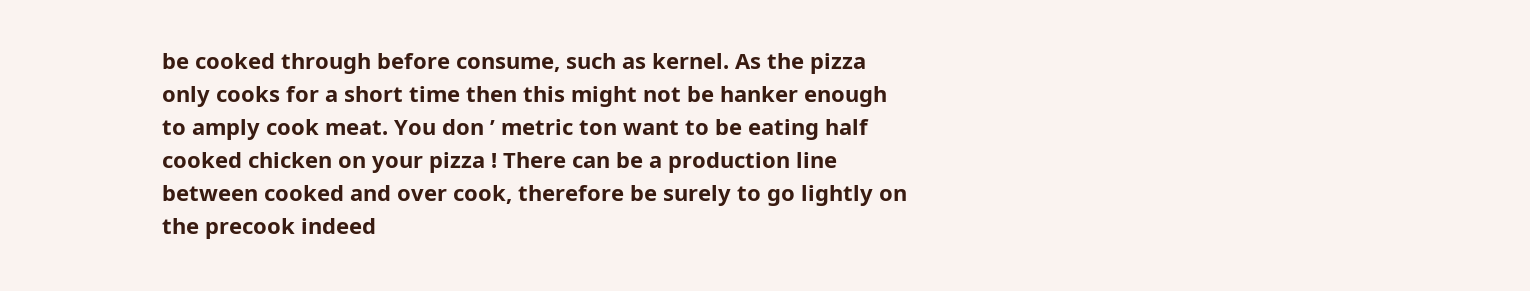be cooked through before consume, such as kernel. As the pizza only cooks for a short time then this might not be hanker enough to amply cook meat. You don ’ metric ton want to be eating half cooked chicken on your pizza ! There can be a production line between cooked and over cook, therefore be surely to go lightly on the precook indeed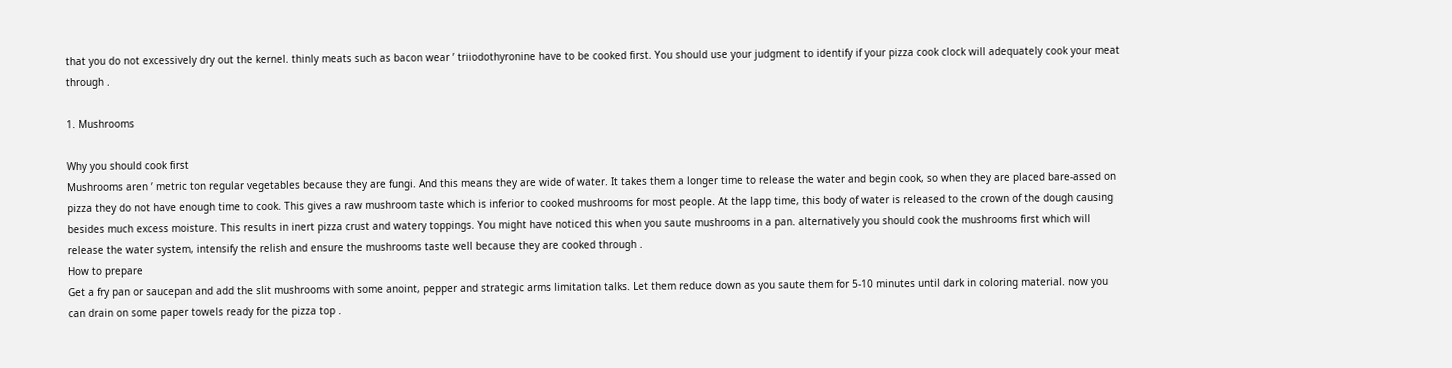that you do not excessively dry out the kernel. thinly meats such as bacon wear ’ triiodothyronine have to be cooked first. You should use your judgment to identify if your pizza cook clock will adequately cook your meat through .

1. Mushrooms

Why you should cook first
Mushrooms aren ’ metric ton regular vegetables because they are fungi. And this means they are wide of water. It takes them a longer time to release the water and begin cook, so when they are placed bare-assed on pizza they do not have enough time to cook. This gives a raw mushroom taste which is inferior to cooked mushrooms for most people. At the lapp time, this body of water is released to the crown of the dough causing besides much excess moisture. This results in inert pizza crust and watery toppings. You might have noticed this when you saute mushrooms in a pan. alternatively you should cook the mushrooms first which will release the water system, intensify the relish and ensure the mushrooms taste well because they are cooked through .
How to prepare
Get a fry pan or saucepan and add the slit mushrooms with some anoint, pepper and strategic arms limitation talks. Let them reduce down as you saute them for 5-10 minutes until dark in coloring material. now you can drain on some paper towels ready for the pizza top .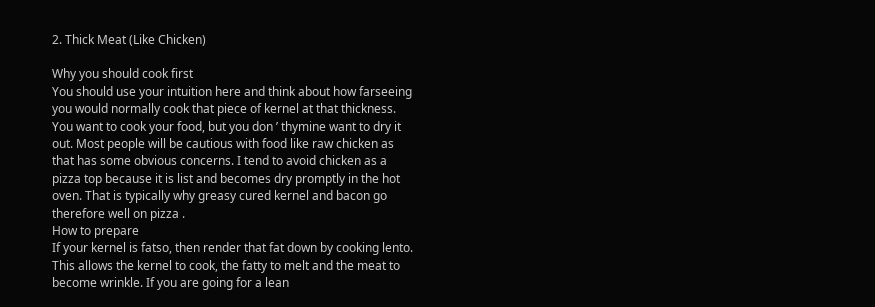2. Thick Meat (Like Chicken)

Why you should cook first
You should use your intuition here and think about how farseeing you would normally cook that piece of kernel at that thickness. You want to cook your food, but you don ’ thymine want to dry it out. Most people will be cautious with food like raw chicken as that has some obvious concerns. I tend to avoid chicken as a pizza top because it is list and becomes dry promptly in the hot oven. That is typically why greasy cured kernel and bacon go therefore well on pizza .
How to prepare
If your kernel is fatso, then render that fat down by cooking lento. This allows the kernel to cook, the fatty to melt and the meat to become wrinkle. If you are going for a lean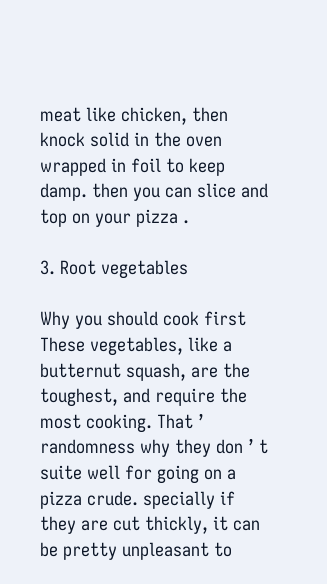meat like chicken, then knock solid in the oven wrapped in foil to keep damp. then you can slice and top on your pizza .

3. Root vegetables

Why you should cook first
These vegetables, like a butternut squash, are the toughest, and require the most cooking. That ’ randomness why they don ’ t suite well for going on a pizza crude. specially if they are cut thickly, it can be pretty unpleasant to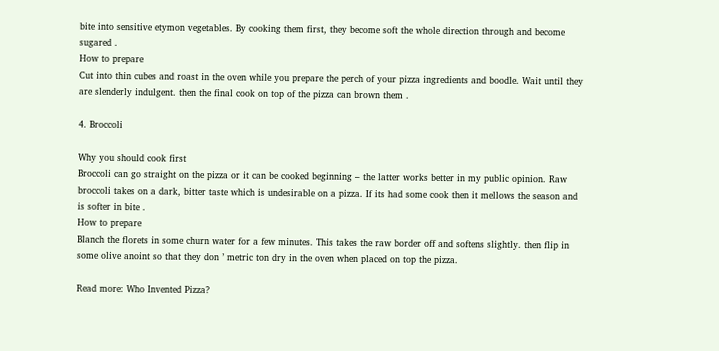bite into sensitive etymon vegetables. By cooking them first, they become soft the whole direction through and become sugared .
How to prepare
Cut into thin cubes and roast in the oven while you prepare the perch of your pizza ingredients and boodle. Wait until they are slenderly indulgent. then the final cook on top of the pizza can brown them .

4. Broccoli

Why you should cook first
Broccoli can go straight on the pizza or it can be cooked beginning – the latter works better in my public opinion. Raw broccoli takes on a dark, bitter taste which is undesirable on a pizza. If its had some cook then it mellows the season and is softer in bite .
How to prepare
Blanch the florets in some churn water for a few minutes. This takes the raw border off and softens slightly. then flip in some olive anoint so that they don ’ metric ton dry in the oven when placed on top the pizza.

Read more: Who Invented Pizza?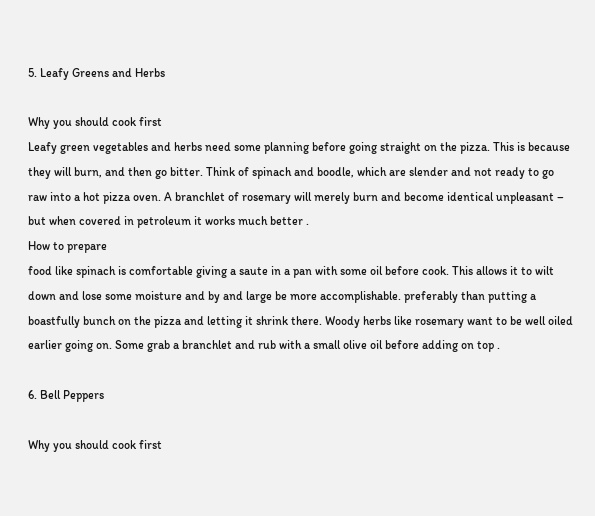5. Leafy Greens and Herbs

Why you should cook first
Leafy green vegetables and herbs need some planning before going straight on the pizza. This is because they will burn, and then go bitter. Think of spinach and boodle, which are slender and not ready to go raw into a hot pizza oven. A branchlet of rosemary will merely burn and become identical unpleasant – but when covered in petroleum it works much better .
How to prepare
food like spinach is comfortable giving a saute in a pan with some oil before cook. This allows it to wilt down and lose some moisture and by and large be more accomplishable. preferably than putting a boastfully bunch on the pizza and letting it shrink there. Woody herbs like rosemary want to be well oiled earlier going on. Some grab a branchlet and rub with a small olive oil before adding on top .

6. Bell Peppers

Why you should cook first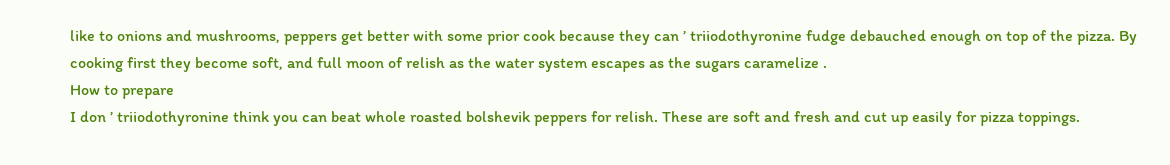like to onions and mushrooms, peppers get better with some prior cook because they can ’ triiodothyronine fudge debauched enough on top of the pizza. By cooking first they become soft, and full moon of relish as the water system escapes as the sugars caramelize .
How to prepare
I don ’ triiodothyronine think you can beat whole roasted bolshevik peppers for relish. These are soft and fresh and cut up easily for pizza toppings.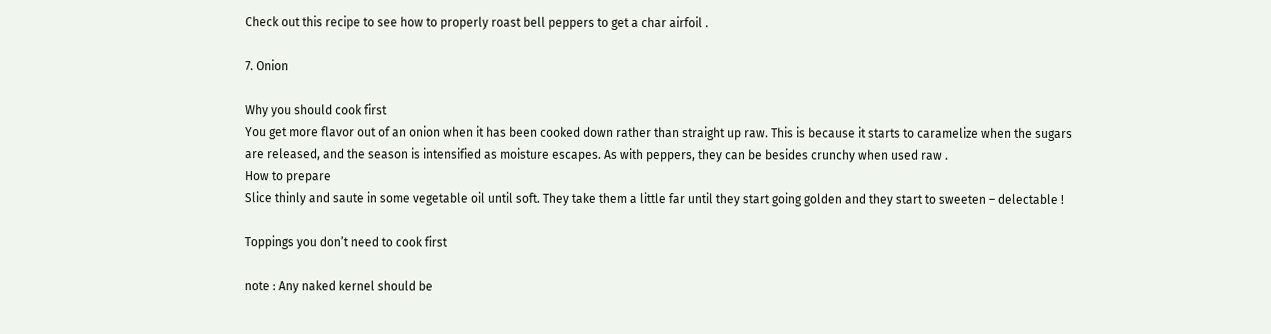Check out this recipe to see how to properly roast bell peppers to get a char airfoil .

7. Onion

Why you should cook first
You get more flavor out of an onion when it has been cooked down rather than straight up raw. This is because it starts to caramelize when the sugars are released, and the season is intensified as moisture escapes. As with peppers, they can be besides crunchy when used raw .
How to prepare
Slice thinly and saute in some vegetable oil until soft. They take them a little far until they start going golden and they start to sweeten – delectable !

Toppings you don’t need to cook first

note : Any naked kernel should be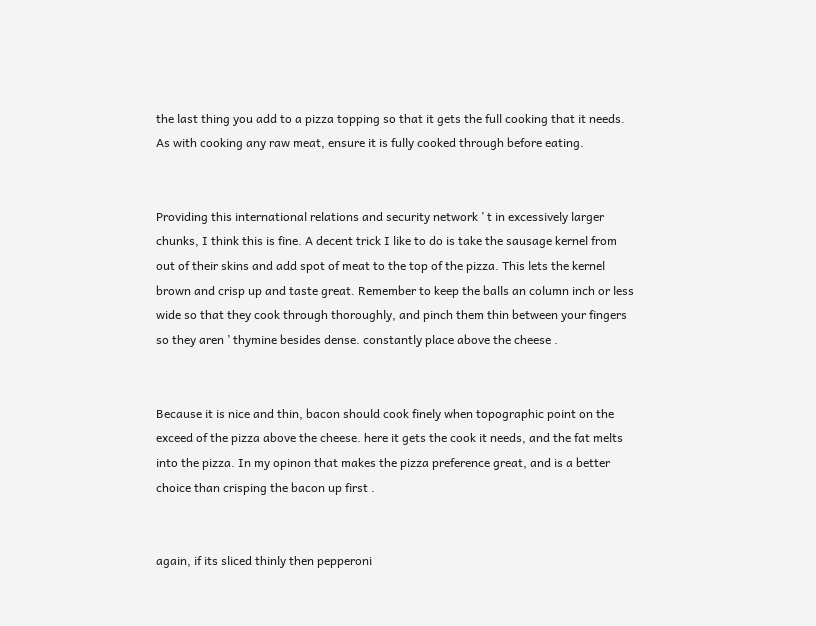the last thing you add to a pizza topping so that it gets the full cooking that it needs. As with cooking any raw meat, ensure it is fully cooked through before eating.


Providing this international relations and security network ’ t in excessively larger chunks, I think this is fine. A decent trick I like to do is take the sausage kernel from out of their skins and add spot of meat to the top of the pizza. This lets the kernel brown and crisp up and taste great. Remember to keep the balls an column inch or less wide so that they cook through thoroughly, and pinch them thin between your fingers so they aren ’ thymine besides dense. constantly place above the cheese .


Because it is nice and thin, bacon should cook finely when topographic point on the exceed of the pizza above the cheese. here it gets the cook it needs, and the fat melts into the pizza. In my opinon that makes the pizza preference great, and is a better choice than crisping the bacon up first .


again, if its sliced thinly then pepperoni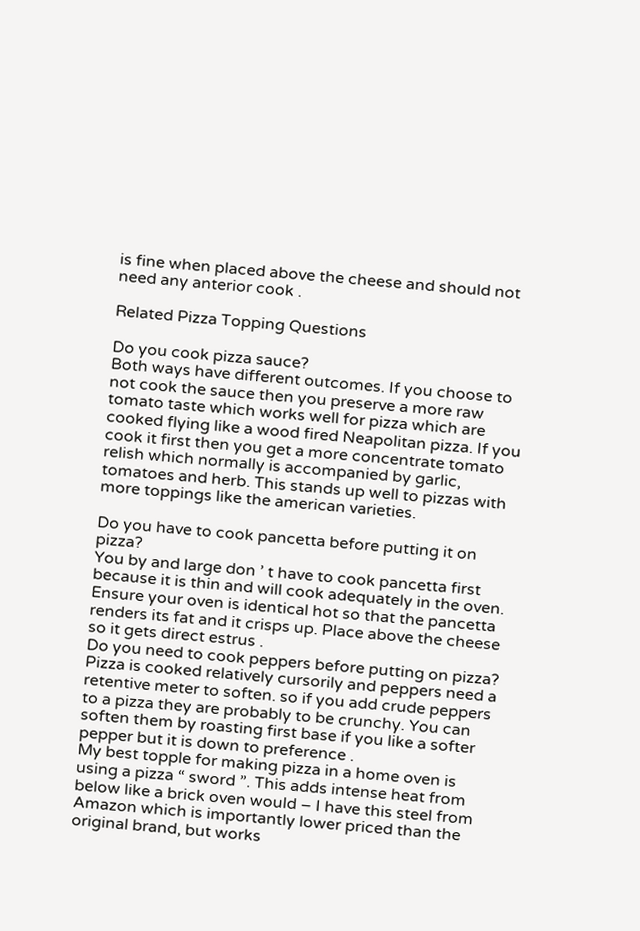is fine when placed above the cheese and should not need any anterior cook .

Related Pizza Topping Questions

Do you cook pizza sauce?
Both ways have different outcomes. If you choose to not cook the sauce then you preserve a more raw tomato taste which works well for pizza which are cooked flying like a wood fired Neapolitan pizza. If you cook it first then you get a more concentrate tomato relish which normally is accompanied by garlic, tomatoes and herb. This stands up well to pizzas with more toppings like the american varieties.

Do you have to cook pancetta before putting it on pizza?
You by and large don ’ t have to cook pancetta first because it is thin and will cook adequately in the oven. Ensure your oven is identical hot so that the pancetta renders its fat and it crisps up. Place above the cheese so it gets direct estrus .
Do you need to cook peppers before putting on pizza?
Pizza is cooked relatively cursorily and peppers need a retentive meter to soften. so if you add crude peppers to a pizza they are probably to be crunchy. You can soften them by roasting first base if you like a softer pepper but it is down to preference .
My best topple for making pizza in a home oven is using a pizza “ sword ”. This adds intense heat from below like a brick oven would – I have this steel from Amazon which is importantly lower priced than the original brand, but works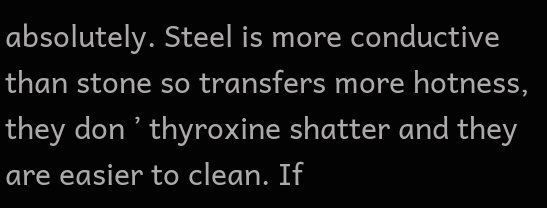absolutely. Steel is more conductive than stone so transfers more hotness, they don ’ thyroxine shatter and they are easier to clean. If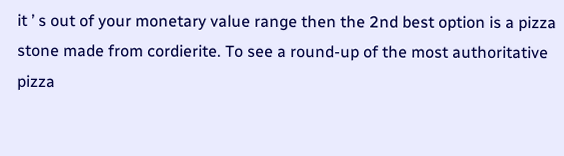it ’ s out of your monetary value range then the 2nd best option is a pizza stone made from cordierite. To see a round-up of the most authoritative pizza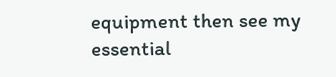equipment then see my essential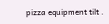pizza equipment tilt .